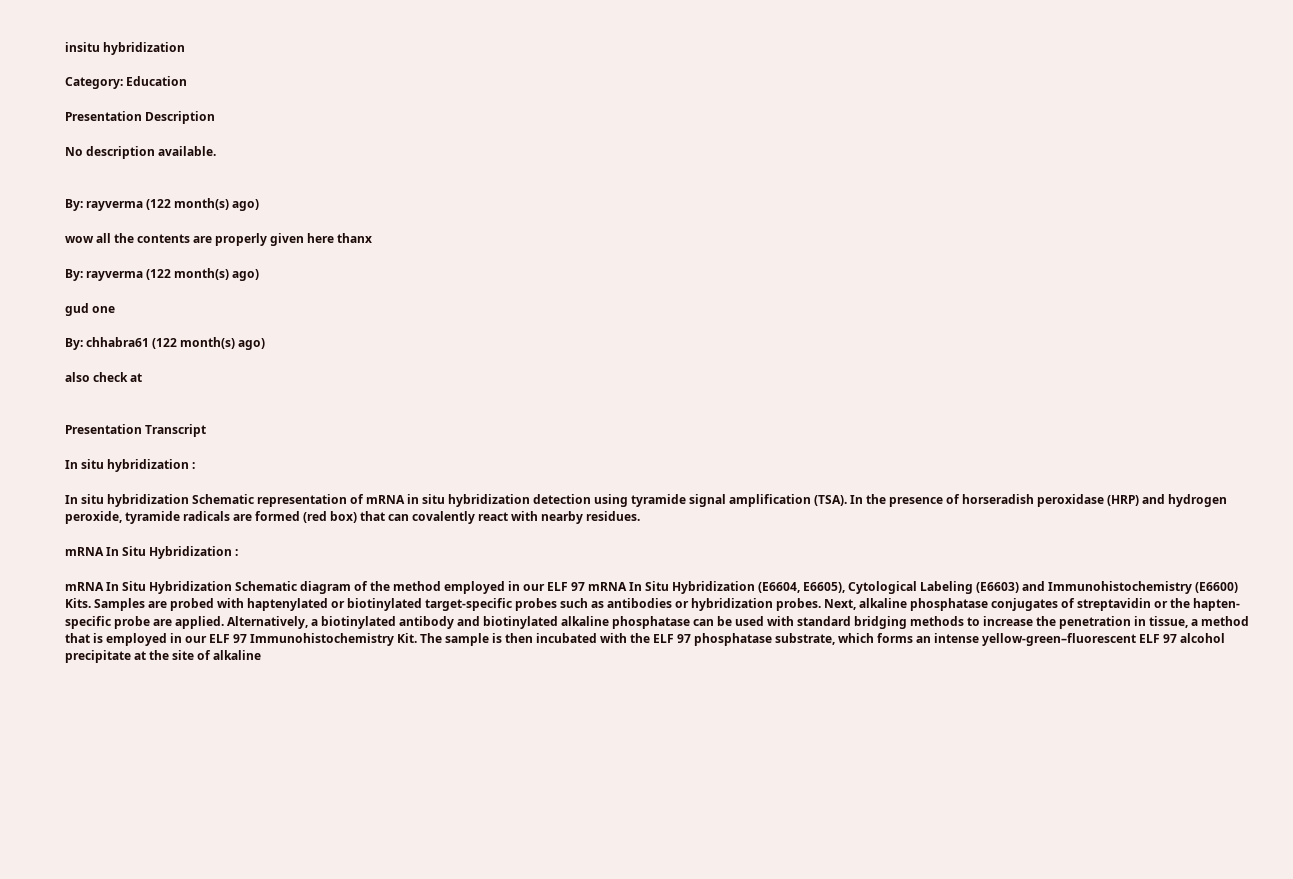insitu hybridization

Category: Education

Presentation Description

No description available.


By: rayverma (122 month(s) ago)

wow all the contents are properly given here thanx

By: rayverma (122 month(s) ago)

gud one

By: chhabra61 (122 month(s) ago)

also check at


Presentation Transcript

In situ hybridization :

In situ hybridization Schematic representation of mRNA in situ hybridization detection using tyramide signal amplification (TSA). In the presence of horseradish peroxidase (HRP) and hydrogen peroxide, tyramide radicals are formed (red box) that can covalently react with nearby residues.

mRNA In Situ Hybridization :

mRNA In Situ Hybridization Schematic diagram of the method employed in our ELF 97 mRNA In Situ Hybridization (E6604, E6605), Cytological Labeling (E6603) and Immunohistochemistry (E6600) Kits. Samples are probed with haptenylated or biotinylated target-specific probes such as antibodies or hybridization probes. Next, alkaline phosphatase conjugates of streptavidin or the hapten-specific probe are applied. Alternatively, a biotinylated antibody and biotinylated alkaline phosphatase can be used with standard bridging methods to increase the penetration in tissue, a method that is employed in our ELF 97 Immunohistochemistry Kit. The sample is then incubated with the ELF 97 phosphatase substrate, which forms an intense yellow-green–fluorescent ELF 97 alcohol precipitate at the site of alkaline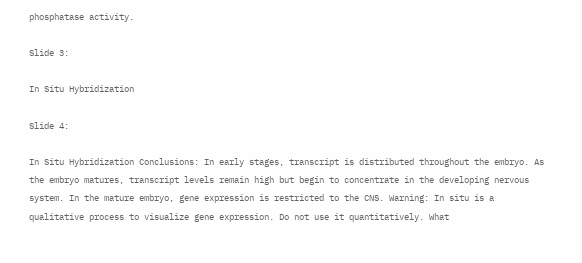phosphatase activity.

Slide 3:

In Situ Hybridization

Slide 4:

In Situ Hybridization Conclusions: In early stages, transcript is distributed throughout the embryo. As the embryo matures, transcript levels remain high but begin to concentrate in the developing nervous system. In the mature embryo, gene expression is restricted to the CNS. Warning: In situ is a qualitative process to visualize gene expression. Do not use it quantitatively. What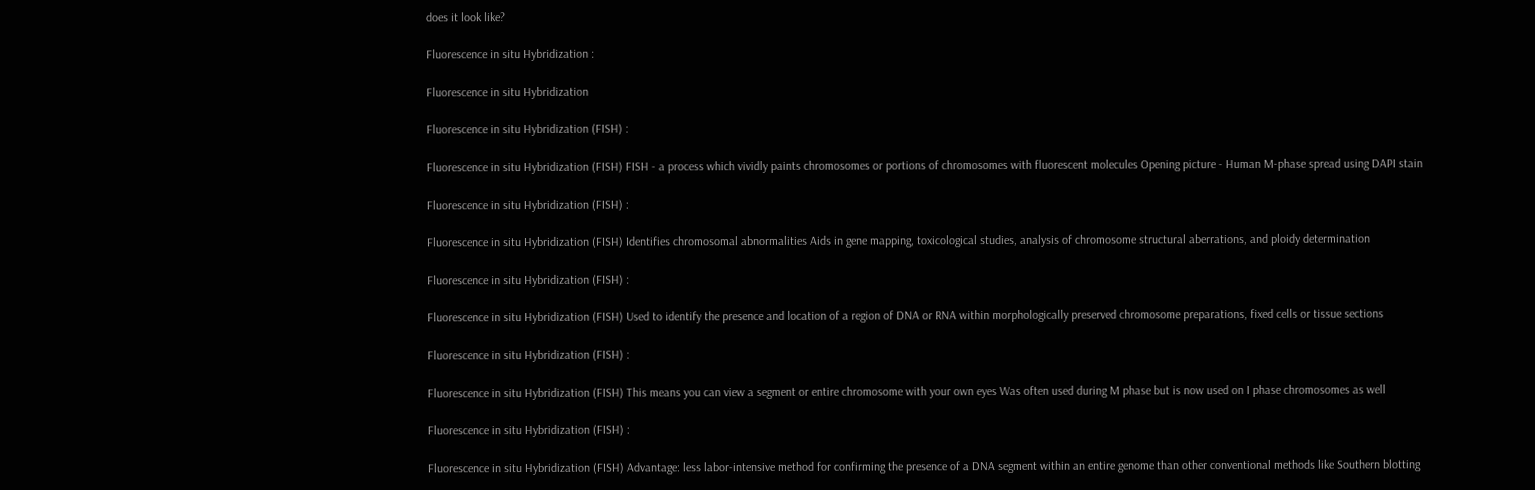does it look like?

Fluorescence in situ Hybridization :

Fluorescence in situ Hybridization

Fluorescence in situ Hybridization (FISH) :

Fluorescence in situ Hybridization (FISH) FISH - a process which vividly paints chromosomes or portions of chromosomes with fluorescent molecules Opening picture - Human M-phase spread using DAPI stain

Fluorescence in situ Hybridization (FISH) :

Fluorescence in situ Hybridization (FISH) Identifies chromosomal abnormalities Aids in gene mapping, toxicological studies, analysis of chromosome structural aberrations, and ploidy determination

Fluorescence in situ Hybridization (FISH) :

Fluorescence in situ Hybridization (FISH) Used to identify the presence and location of a region of DNA or RNA within morphologically preserved chromosome preparations, fixed cells or tissue sections

Fluorescence in situ Hybridization (FISH) :

Fluorescence in situ Hybridization (FISH) This means you can view a segment or entire chromosome with your own eyes Was often used during M phase but is now used on I phase chromosomes as well

Fluorescence in situ Hybridization (FISH) :

Fluorescence in situ Hybridization (FISH) Advantage: less labor-intensive method for confirming the presence of a DNA segment within an entire genome than other conventional methods like Southern blotting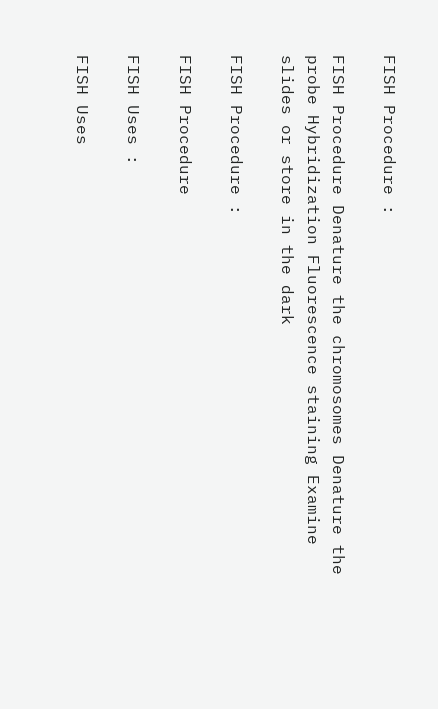FISH Procedure :

FISH Procedure Denature the chromosomes Denature the probe Hybridization Fluorescence staining Examine slides or store in the dark

FISH Procedure :

FISH Procedure

FISH Uses :

FISH Uses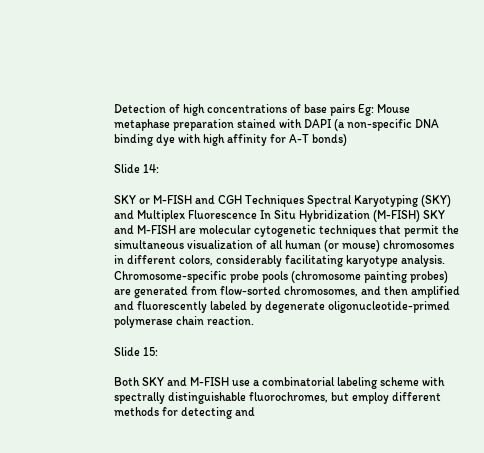Detection of high concentrations of base pairs Eg: Mouse metaphase preparation stained with DAPI (a non-specific DNA binding dye with high affinity for A-T bonds)

Slide 14:

SKY or M-FISH and CGH Techniques Spectral Karyotyping (SKY) and Multiplex Fluorescence In Situ Hybridization (M-FISH) SKY and M-FISH are molecular cytogenetic techniques that permit the simultaneous visualization of all human (or mouse) chromosomes in different colors, considerably facilitating karyotype analysis. Chromosome-specific probe pools (chromosome painting probes) are generated from flow-sorted chromosomes, and then amplified and fluorescently labeled by degenerate oligonucleotide-primed polymerase chain reaction.

Slide 15:

Both SKY and M-FISH use a combinatorial labeling scheme with spectrally distinguishable fluorochromes, but employ different methods for detecting and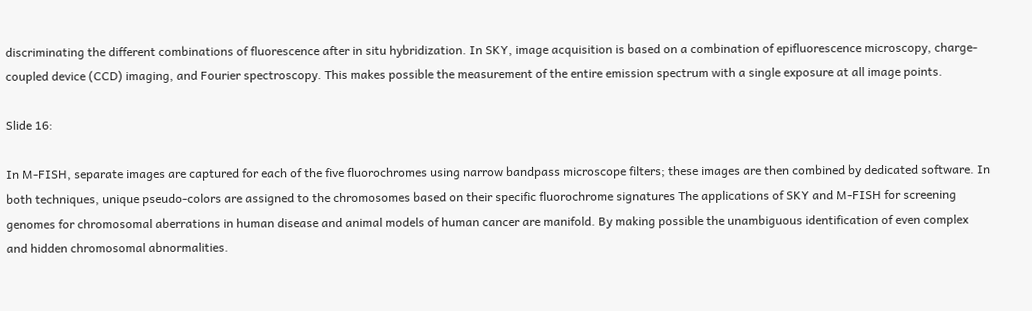discriminating the different combinations of fluorescence after in situ hybridization. In SKY, image acquisition is based on a combination of epifluorescence microscopy, charge-coupled device (CCD) imaging, and Fourier spectroscopy. This makes possible the measurement of the entire emission spectrum with a single exposure at all image points.

Slide 16:

In M-FISH, separate images are captured for each of the five fluorochromes using narrow bandpass microscope filters; these images are then combined by dedicated software. In both techniques, unique pseudo-colors are assigned to the chromosomes based on their specific fluorochrome signatures The applications of SKY and M-FISH for screening genomes for chromosomal aberrations in human disease and animal models of human cancer are manifold. By making possible the unambiguous identification of even complex and hidden chromosomal abnormalities.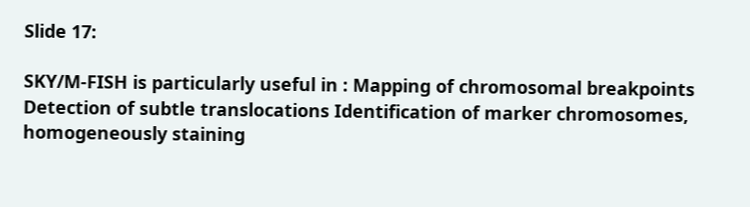Slide 17:

SKY/M-FISH is particularly useful in : Mapping of chromosomal breakpoints Detection of subtle translocations Identification of marker chromosomes, homogeneously staining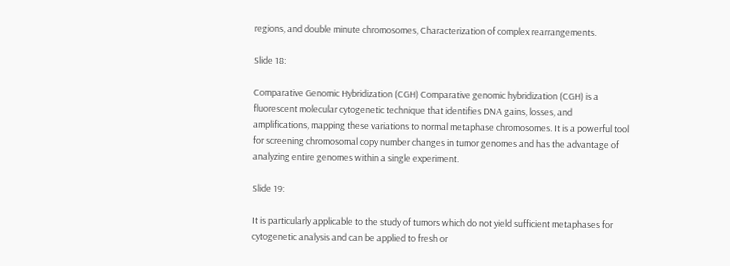regions, and double minute chromosomes, Characterization of complex rearrangements.

Slide 18:

Comparative Genomic Hybridization (CGH) Comparative genomic hybridization (CGH) is a fluorescent molecular cytogenetic technique that identifies DNA gains, losses, and amplifications, mapping these variations to normal metaphase chromosomes. It is a powerful tool for screening chromosomal copy number changes in tumor genomes and has the advantage of analyzing entire genomes within a single experiment.

Slide 19:

It is particularly applicable to the study of tumors which do not yield sufficient metaphases for cytogenetic analysis and can be applied to fresh or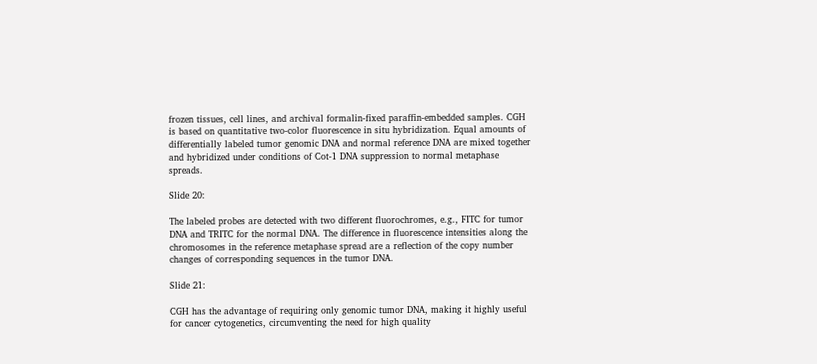frozen tissues, cell lines, and archival formalin-fixed paraffin-embedded samples. CGH is based on quantitative two-color fluorescence in situ hybridization. Equal amounts of differentially labeled tumor genomic DNA and normal reference DNA are mixed together and hybridized under conditions of Cot-1 DNA suppression to normal metaphase spreads.

Slide 20:

The labeled probes are detected with two different fluorochromes, e.g., FITC for tumor DNA and TRITC for the normal DNA. The difference in fluorescence intensities along the chromosomes in the reference metaphase spread are a reflection of the copy number changes of corresponding sequences in the tumor DNA.

Slide 21:

CGH has the advantage of requiring only genomic tumor DNA, making it highly useful for cancer cytogenetics, circumventing the need for high quality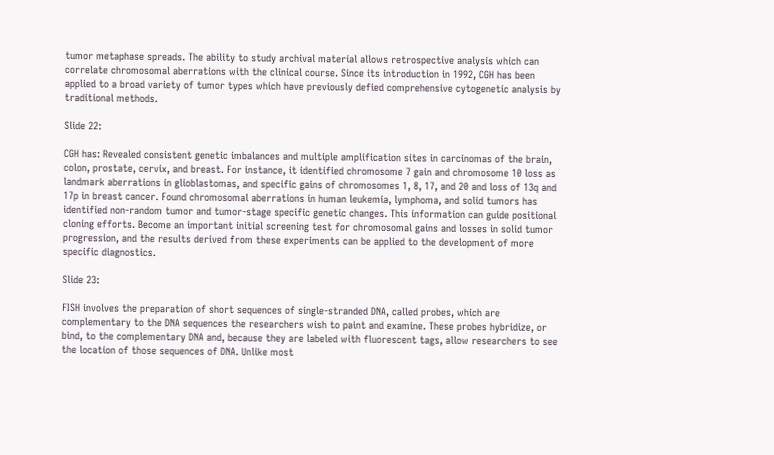tumor metaphase spreads. The ability to study archival material allows retrospective analysis which can correlate chromosomal aberrations with the clinical course. Since its introduction in 1992, CGH has been applied to a broad variety of tumor types which have previously defied comprehensive cytogenetic analysis by traditional methods.

Slide 22:

CGH has: Revealed consistent genetic imbalances and multiple amplification sites in carcinomas of the brain, colon, prostate, cervix, and breast. For instance, it identified chromosome 7 gain and chromosome 10 loss as landmark aberrations in glioblastomas, and specific gains of chromosomes 1, 8, 17, and 20 and loss of 13q and 17p in breast cancer. Found chromosomal aberrations in human leukemia, lymphoma, and solid tumors has identified non-random tumor and tumor-stage specific genetic changes. This information can guide positional cloning efforts. Become an important initial screening test for chromosomal gains and losses in solid tumor progression, and the results derived from these experiments can be applied to the development of more specific diagnostics.

Slide 23:

FISH involves the preparation of short sequences of single-stranded DNA, called probes, which are complementary to the DNA sequences the researchers wish to paint and examine. These probes hybridize, or bind, to the complementary DNA and, because they are labeled with fluorescent tags, allow researchers to see the location of those sequences of DNA. Unlike most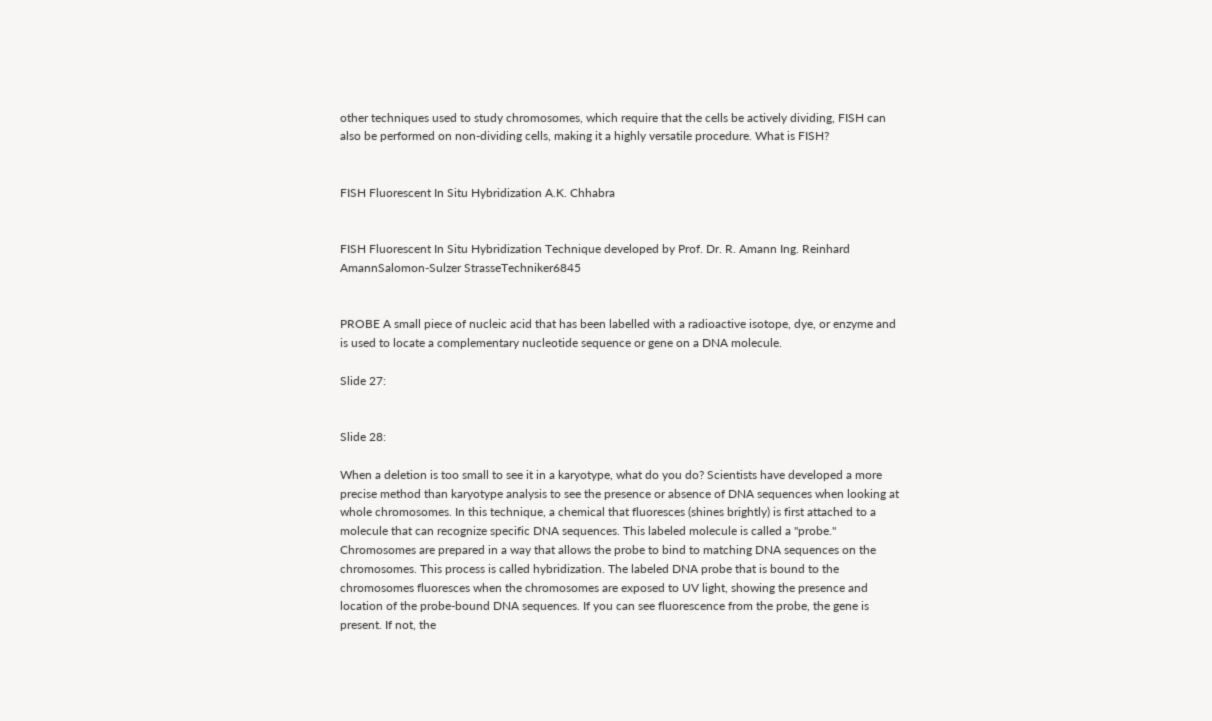other techniques used to study chromosomes, which require that the cells be actively dividing, FISH can also be performed on non-dividing cells, making it a highly versatile procedure. What is FISH?


FISH Fluorescent In Situ Hybridization A.K. Chhabra


FISH Fluorescent In Situ Hybridization Technique developed by Prof. Dr. R. Amann Ing. Reinhard AmannSalomon-Sulzer StrasseTechniker6845


PROBE A small piece of nucleic acid that has been labelled with a radioactive isotope, dye, or enzyme and is used to locate a complementary nucleotide sequence or gene on a DNA molecule.

Slide 27:


Slide 28:

When a deletion is too small to see it in a karyotype, what do you do? Scientists have developed a more precise method than karyotype analysis to see the presence or absence of DNA sequences when looking at whole chromosomes. In this technique, a chemical that fluoresces (shines brightly) is first attached to a molecule that can recognize specific DNA sequences. This labeled molecule is called a "probe." Chromosomes are prepared in a way that allows the probe to bind to matching DNA sequences on the chromosomes. This process is called hybridization. The labeled DNA probe that is bound to the chromosomes fluoresces when the chromosomes are exposed to UV light, showing the presence and location of the probe-bound DNA sequences. If you can see fluorescence from the probe, the gene is present. If not, the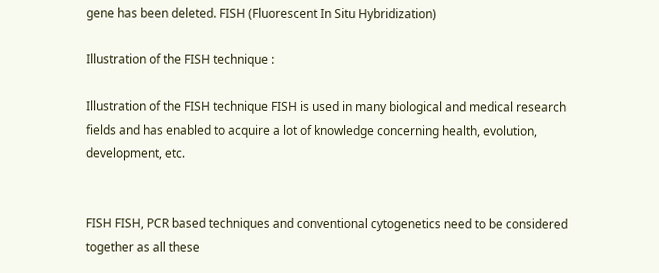gene has been deleted. FISH (Fluorescent In Situ Hybridization)

Illustration of the FISH technique :

Illustration of the FISH technique FISH is used in many biological and medical research fields and has enabled to acquire a lot of knowledge concerning health, evolution, development, etc.


FISH FISH, PCR based techniques and conventional cytogenetics need to be considered together as all these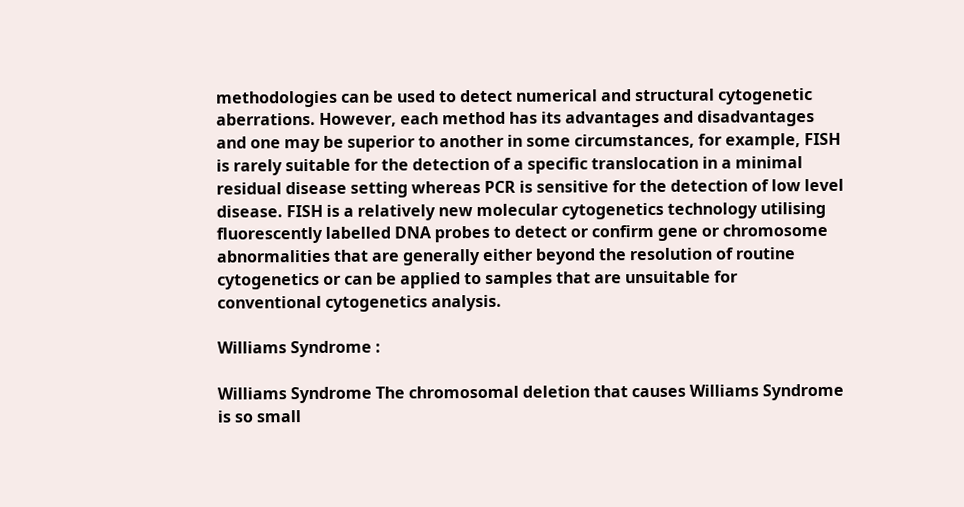methodologies can be used to detect numerical and structural cytogenetic aberrations. However, each method has its advantages and disadvantages and one may be superior to another in some circumstances, for example, FISH is rarely suitable for the detection of a specific translocation in a minimal residual disease setting whereas PCR is sensitive for the detection of low level disease. FISH is a relatively new molecular cytogenetics technology utilising fluorescently labelled DNA probes to detect or confirm gene or chromosome abnormalities that are generally either beyond the resolution of routine cytogenetics or can be applied to samples that are unsuitable for conventional cytogenetics analysis.

Williams Syndrome :

Williams Syndrome The chromosomal deletion that causes Williams Syndrome is so small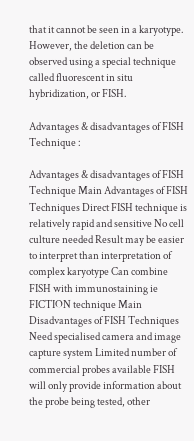that it cannot be seen in a karyotype. However, the deletion can be observed using a special technique called fluorescent in situ hybridization, or FISH.

Advantages & disadvantages of FISH Technique :

Advantages & disadvantages of FISH Technique Main Advantages of FISH Techniques Direct FISH technique is relatively rapid and sensitive No cell culture needed Result may be easier to interpret than interpretation of complex karyotype Can combine FISH with immunostaining ie FICTION technique Main Disadvantages of FISH Techniques Need specialised camera and image capture system Limited number of commercial probes available FISH will only provide information about the probe being tested, other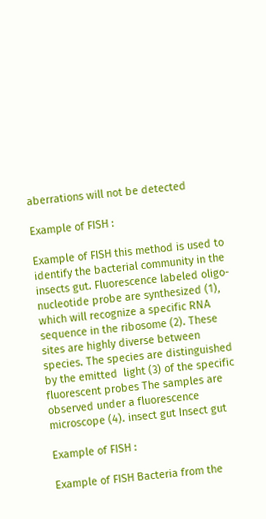aberrations will not be detected

Example of FISH :

Example of FISH this method is used to identify the bacterial community in the insects gut. Fluorescence labeled oligo-nucleotide probe are synthesized (1), which will recognize a specific RNA sequence in the ribosome (2). These sites are highly diverse between species. The species are distinguished by the emitted  light (3) of the specific fluorescent probes The samples are observed under a fluorescence microscope (4). insect gut Insect gut

Example of FISH :

Example of FISH Bacteria from the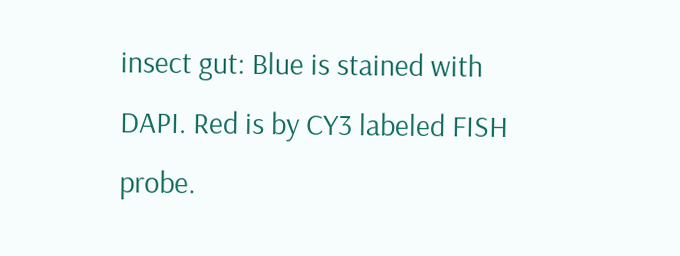insect gut: Blue is stained with DAPI. Red is by CY3 labeled FISH probe.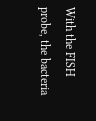With the FISH probe, the bacteria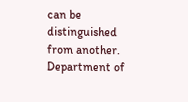can be distinguished from another. Department of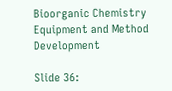Bioorganic Chemistry Equipment and Method Development

Slide 36: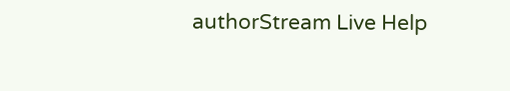authorStream Live Help